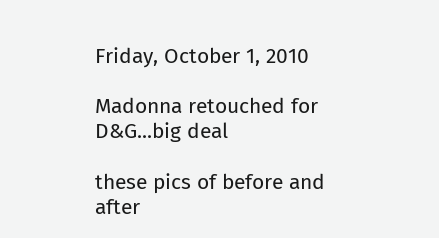Friday, October 1, 2010

Madonna retouched for D&G...big deal

these pics of before and after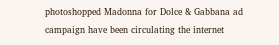photoshopped Madonna for Dolce & Gabbana ad campaign have been circulating the internet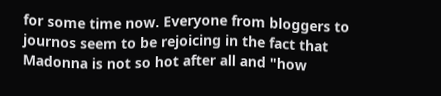for some time now. Everyone from bloggers to journos seem to be rejoicing in the fact that Madonna is not so hot after all and "how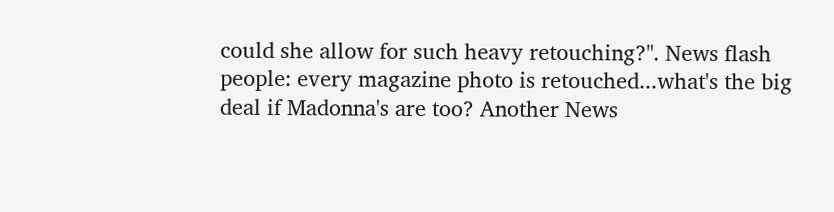could she allow for such heavy retouching?". News flash people: every magazine photo is retouched...what's the big deal if Madonna's are too? Another News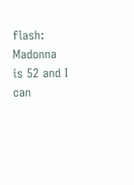flash: Madonna is 52 and I can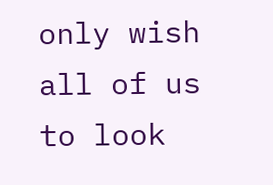only wish all of us to look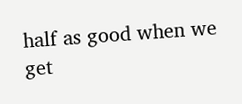half as good when we get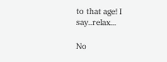to that age! I say..relax...

No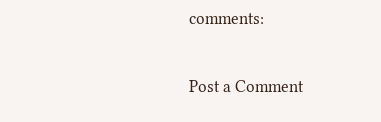comments:

Post a Comment